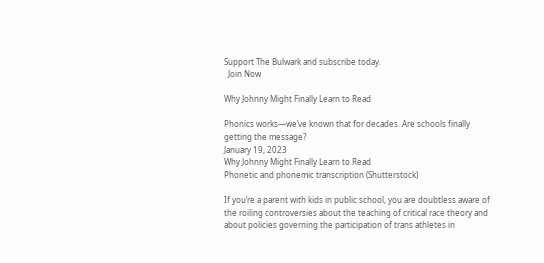Support The Bulwark and subscribe today.
  Join Now

Why Johnny Might Finally Learn to Read

Phonics works—we’ve known that for decades. Are schools finally getting the message?
January 19, 2023
Why Johnny Might Finally Learn to Read
Phonetic and phonemic transcription (Shutterstock)

If you’re a parent with kids in public school, you are doubtless aware of the roiling controversies about the teaching of critical race theory and about policies governing the participation of trans athletes in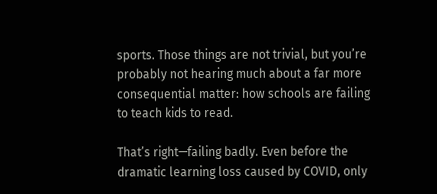sports. Those things are not trivial, but you’re probably not hearing much about a far more consequential matter: how schools are failing to teach kids to read.

That’s right—failing badly. Even before the dramatic learning loss caused by COVID, only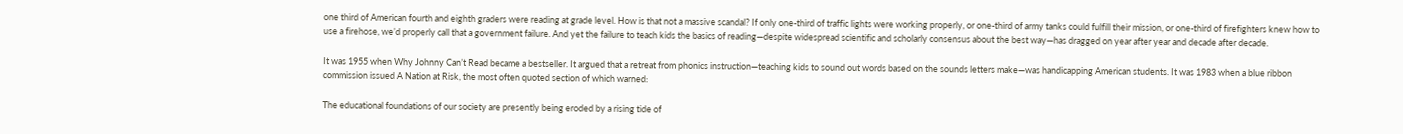one third of American fourth and eighth graders were reading at grade level. How is that not a massive scandal? If only one-third of traffic lights were working properly, or one-third of army tanks could fulfill their mission, or one-third of firefighters knew how to use a firehose, we’d properly call that a government failure. And yet the failure to teach kids the basics of reading—despite widespread scientific and scholarly consensus about the best way—has dragged on year after year and decade after decade.

It was 1955 when Why Johnny Can’t Read became a bestseller. It argued that a retreat from phonics instruction—teaching kids to sound out words based on the sounds letters make—was handicapping American students. It was 1983 when a blue ribbon commission issued A Nation at Risk, the most often quoted section of which warned:

The educational foundations of our society are presently being eroded by a rising tide of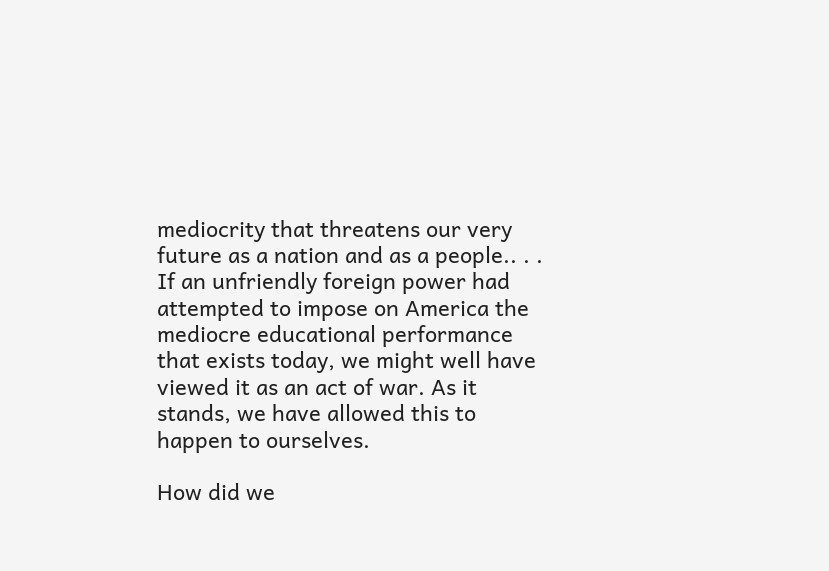mediocrity that threatens our very future as a nation and as a people.. . . If an unfriendly foreign power had attempted to impose on America the mediocre educational performance that exists today, we might well have viewed it as an act of war. As it stands, we have allowed this to happen to ourselves.

How did we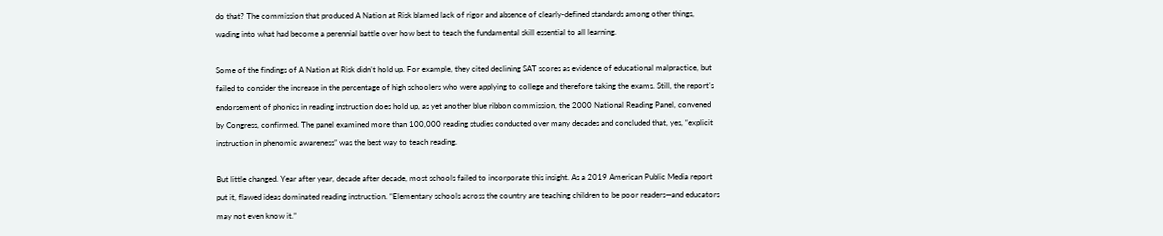do that? The commission that produced A Nation at Risk blamed lack of rigor and absence of clearly-defined standards among other things, wading into what had become a perennial battle over how best to teach the fundamental skill essential to all learning.

Some of the findings of A Nation at Risk didn’t hold up. For example, they cited declining SAT scores as evidence of educational malpractice, but failed to consider the increase in the percentage of high schoolers who were applying to college and therefore taking the exams. Still, the report’s endorsement of phonics in reading instruction does hold up, as yet another blue ribbon commission, the 2000 National Reading Panel, convened by Congress, confirmed. The panel examined more than 100,000 reading studies conducted over many decades and concluded that, yes, “explicit instruction in phenomic awareness” was the best way to teach reading.

But little changed. Year after year, decade after decade, most schools failed to incorporate this insight. As a 2019 American Public Media report put it, flawed ideas dominated reading instruction. “Elementary schools across the country are teaching children to be poor readers—and educators may not even know it.”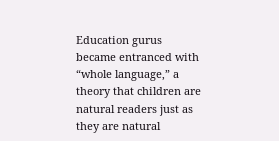Education gurus became entranced with “whole language,” a theory that children are natural readers just as they are natural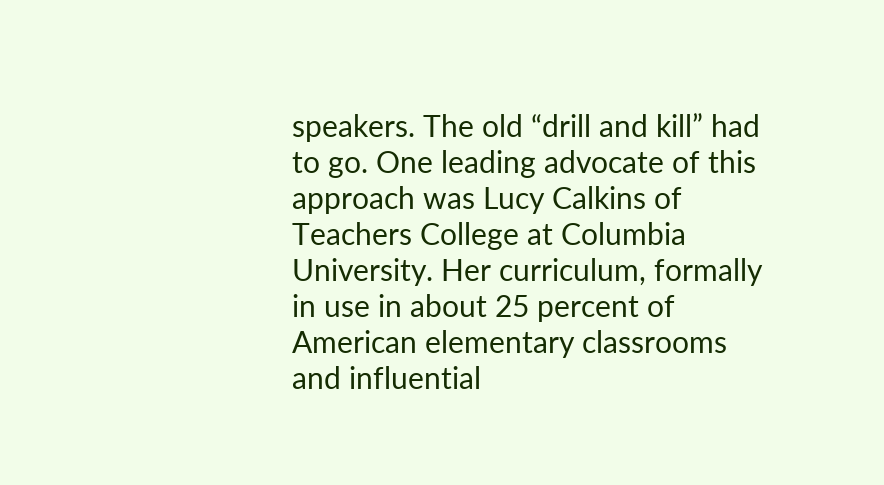speakers. The old “drill and kill” had to go. One leading advocate of this approach was Lucy Calkins of Teachers College at Columbia University. Her curriculum, formally in use in about 25 percent of American elementary classrooms and influential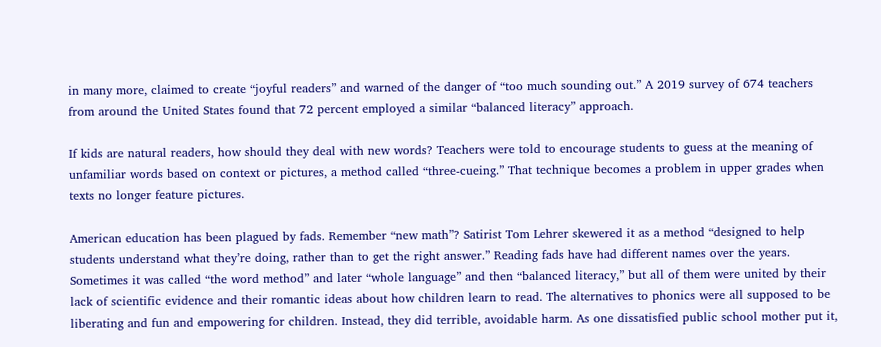in many more, claimed to create “joyful readers” and warned of the danger of “too much sounding out.” A 2019 survey of 674 teachers from around the United States found that 72 percent employed a similar “balanced literacy” approach.

If kids are natural readers, how should they deal with new words? Teachers were told to encourage students to guess at the meaning of unfamiliar words based on context or pictures, a method called “three-cueing.” That technique becomes a problem in upper grades when texts no longer feature pictures.

American education has been plagued by fads. Remember “new math”? Satirist Tom Lehrer skewered it as a method “designed to help students understand what they’re doing, rather than to get the right answer.” Reading fads have had different names over the years. Sometimes it was called “the word method” and later “whole language” and then “balanced literacy,” but all of them were united by their lack of scientific evidence and their romantic ideas about how children learn to read. The alternatives to phonics were all supposed to be liberating and fun and empowering for children. Instead, they did terrible, avoidable harm. As one dissatisfied public school mother put it,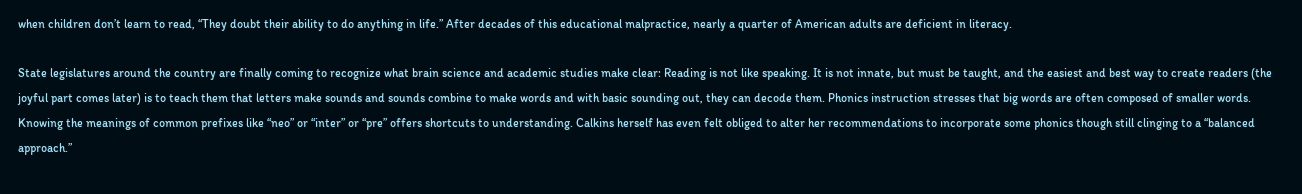when children don’t learn to read, “They doubt their ability to do anything in life.” After decades of this educational malpractice, nearly a quarter of American adults are deficient in literacy.

State legislatures around the country are finally coming to recognize what brain science and academic studies make clear: Reading is not like speaking. It is not innate, but must be taught, and the easiest and best way to create readers (the joyful part comes later) is to teach them that letters make sounds and sounds combine to make words and with basic sounding out, they can decode them. Phonics instruction stresses that big words are often composed of smaller words. Knowing the meanings of common prefixes like “neo” or “inter” or “pre” offers shortcuts to understanding. Calkins herself has even felt obliged to alter her recommendations to incorporate some phonics though still clinging to a “balanced approach.”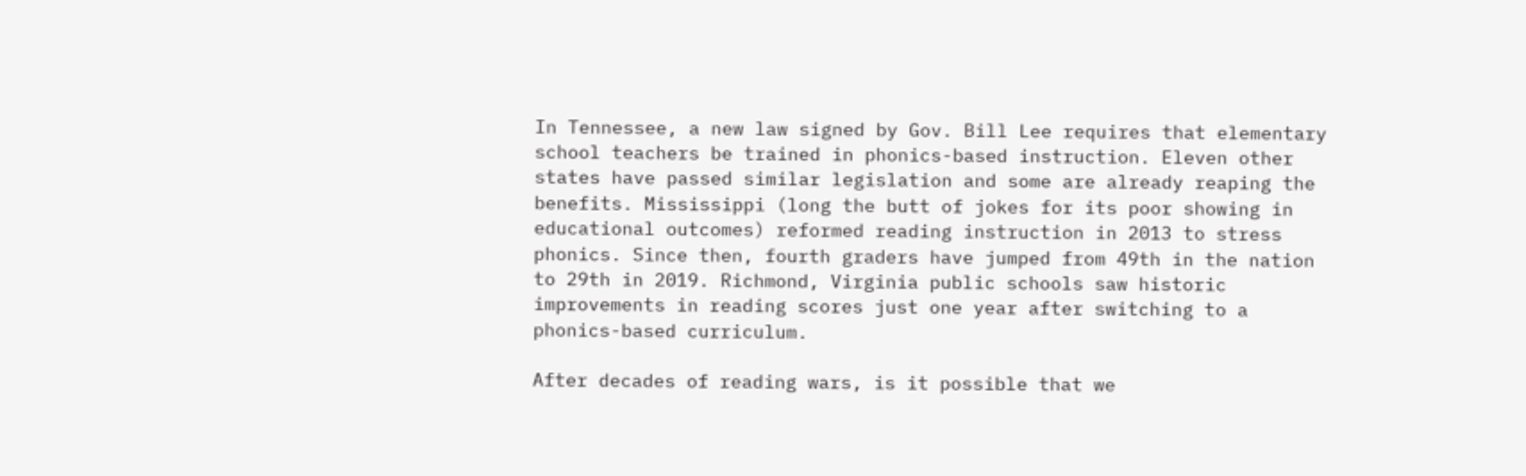In Tennessee, a new law signed by Gov. Bill Lee requires that elementary school teachers be trained in phonics-based instruction. Eleven other states have passed similar legislation and some are already reaping the benefits. Mississippi (long the butt of jokes for its poor showing in educational outcomes) reformed reading instruction in 2013 to stress phonics. Since then, fourth graders have jumped from 49th in the nation to 29th in 2019. Richmond, Virginia public schools saw historic improvements in reading scores just one year after switching to a phonics-based curriculum.

After decades of reading wars, is it possible that we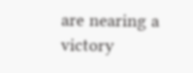are nearing a victory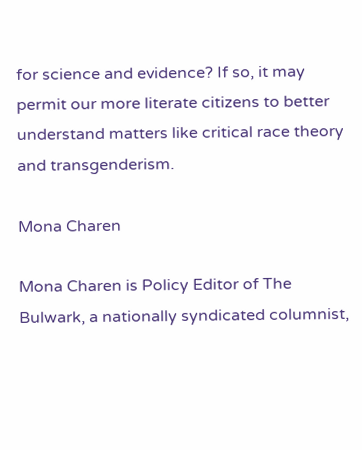for science and evidence? If so, it may permit our more literate citizens to better understand matters like critical race theory and transgenderism.

Mona Charen

Mona Charen is Policy Editor of The Bulwark, a nationally syndicated columnist,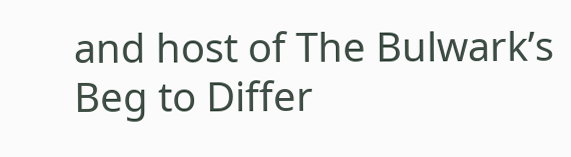and host of The Bulwark’s Beg to Differ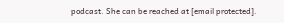podcast. She can be reached at [email protected].